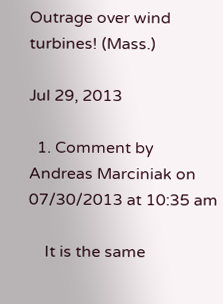Outrage over wind turbines! (Mass.)

Jul 29, 2013

  1. Comment by Andreas Marciniak on 07/30/2013 at 10:35 am

    It is the same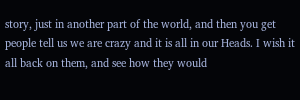story, just in another part of the world, and then you get people tell us we are crazy and it is all in our Heads. I wish it all back on them, and see how they would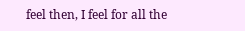feel then, I feel for all the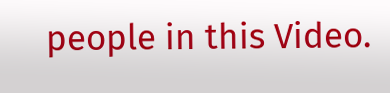people in this Video.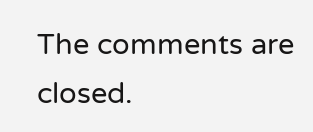The comments are closed.